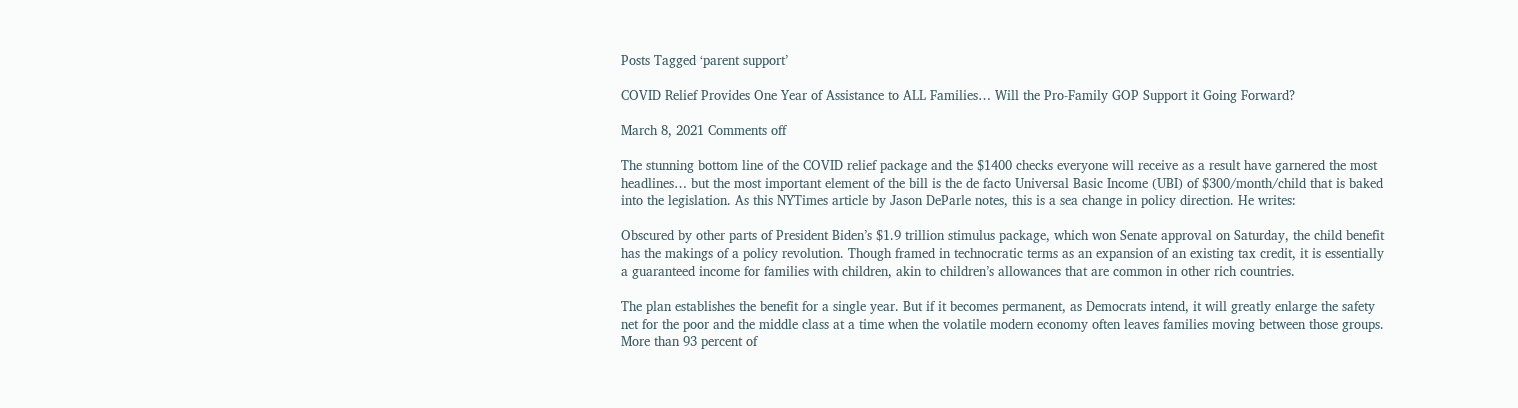Posts Tagged ‘parent support’

COVID Relief Provides One Year of Assistance to ALL Families… Will the Pro-Family GOP Support it Going Forward?

March 8, 2021 Comments off

The stunning bottom line of the COVID relief package and the $1400 checks everyone will receive as a result have garnered the most headlines… but the most important element of the bill is the de facto Universal Basic Income (UBI) of $300/month/child that is baked into the legislation. As this NYTimes article by Jason DeParle notes, this is a sea change in policy direction. He writes:

Obscured by other parts of President Biden’s $1.9 trillion stimulus package, which won Senate approval on Saturday, the child benefit has the makings of a policy revolution. Though framed in technocratic terms as an expansion of an existing tax credit, it is essentially a guaranteed income for families with children, akin to children’s allowances that are common in other rich countries.

The plan establishes the benefit for a single year. But if it becomes permanent, as Democrats intend, it will greatly enlarge the safety net for the poor and the middle class at a time when the volatile modern economy often leaves families moving between those groups. More than 93 percent of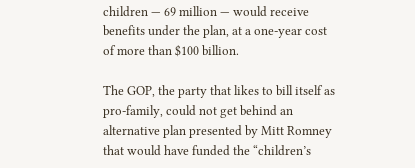children — 69 million — would receive benefits under the plan, at a one-year cost of more than $100 billion.

The GOP, the party that likes to bill itself as pro-family, could not get behind an alternative plan presented by Mitt Romney that would have funded the “children’s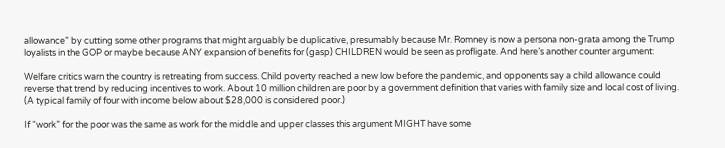allowance” by cutting some other programs that might arguably be duplicative, presumably because Mr. Romney is now a persona non-grata among the Trump loyalists in the GOP or maybe because ANY expansion of benefits for (gasp) CHILDREN would be seen as profligate. And here’s another counter argument:

Welfare critics warn the country is retreating from success. Child poverty reached a new low before the pandemic, and opponents say a child allowance could reverse that trend by reducing incentives to work. About 10 million children are poor by a government definition that varies with family size and local cost of living. (A typical family of four with income below about $28,000 is considered poor.)

If “work” for the poor was the same as work for the middle and upper classes this argument MIGHT have some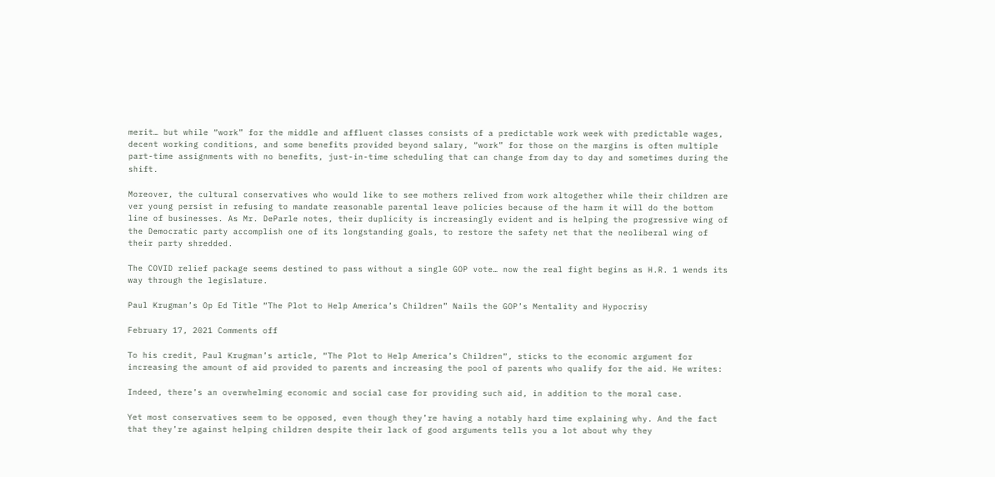merit… but while “work” for the middle and affluent classes consists of a predictable work week with predictable wages, decent working conditions, and some benefits provided beyond salary, “work” for those on the margins is often multiple part-time assignments with no benefits, just-in-time scheduling that can change from day to day and sometimes during the shift.

Moreover, the cultural conservatives who would like to see mothers relived from work altogether while their children are ver young persist in refusing to mandate reasonable parental leave policies because of the harm it will do the bottom line of businesses. As Mr. DeParle notes, their duplicity is increasingly evident and is helping the progressive wing of the Democratic party accomplish one of its longstanding goals, to restore the safety net that the neoliberal wing of their party shredded.

The COVID relief package seems destined to pass without a single GOP vote… now the real fight begins as H.R. 1 wends its way through the legislature.

Paul Krugman’s Op Ed Title “The Plot to Help America’s Children” Nails the GOP’s Mentality and Hypocrisy

February 17, 2021 Comments off

To his credit, Paul Krugman’s article, “The Plot to Help America’s Children“, sticks to the economic argument for increasing the amount of aid provided to parents and increasing the pool of parents who qualify for the aid. He writes:

Indeed, there’s an overwhelming economic and social case for providing such aid, in addition to the moral case.

Yet most conservatives seem to be opposed, even though they’re having a notably hard time explaining why. And the fact that they’re against helping children despite their lack of good arguments tells you a lot about why they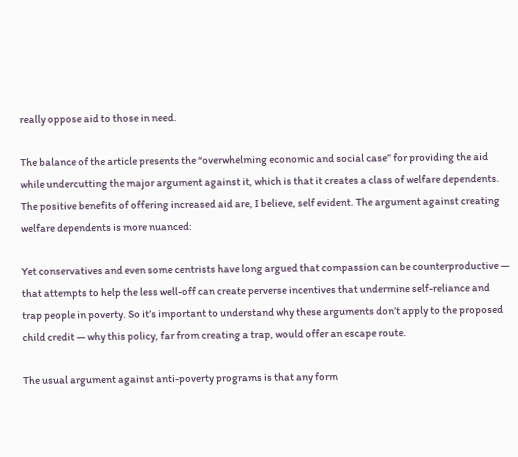really oppose aid to those in need.

The balance of the article presents the “overwhelming economic and social case” for providing the aid while undercutting the major argument against it, which is that it creates a class of welfare dependents.  The positive benefits of offering increased aid are, I believe, self evident. The argument against creating welfare dependents is more nuanced:

Yet conservatives and even some centrists have long argued that compassion can be counterproductive — that attempts to help the less well-off can create perverse incentives that undermine self-reliance and trap people in poverty. So it’s important to understand why these arguments don’t apply to the proposed child credit — why this policy, far from creating a trap, would offer an escape route.

The usual argument against anti-poverty programs is that any form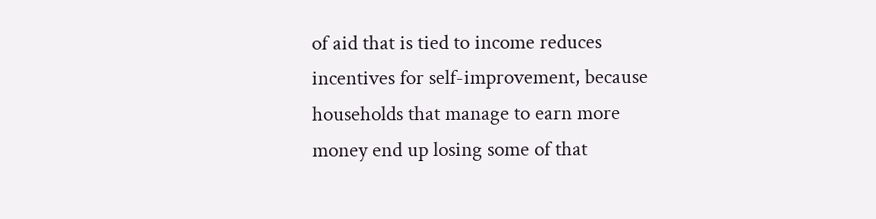of aid that is tied to income reduces incentives for self-improvement, because households that manage to earn more money end up losing some of that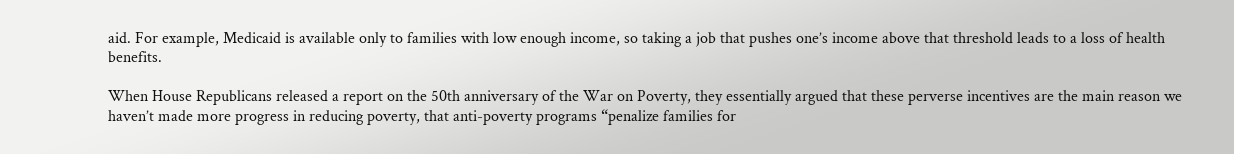aid. For example, Medicaid is available only to families with low enough income, so taking a job that pushes one’s income above that threshold leads to a loss of health benefits.

When House Republicans released a report on the 50th anniversary of the War on Poverty, they essentially argued that these perverse incentives are the main reason we haven’t made more progress in reducing poverty, that anti-poverty programs “penalize families for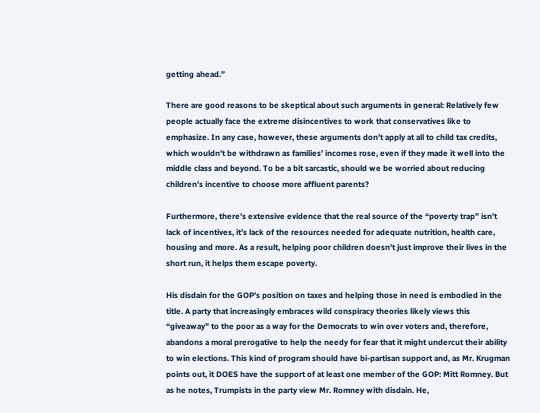getting ahead.”

There are good reasons to be skeptical about such arguments in general: Relatively few people actually face the extreme disincentives to work that conservatives like to emphasize. In any case, however, these arguments don’t apply at all to child tax credits, which wouldn’t be withdrawn as families’ incomes rose, even if they made it well into the middle class and beyond. To be a bit sarcastic, should we be worried about reducing children’s incentive to choose more affluent parents?

Furthermore, there’s extensive evidence that the real source of the “poverty trap” isn’t lack of incentives, it’s lack of the resources needed for adequate nutrition, health care, housing and more. As a result, helping poor children doesn’t just improve their lives in the short run, it helps them escape poverty.

His disdain for the GOP’s position on taxes and helping those in need is embodied in the title. A party that increasingly embraces wild conspiracy theories likely views this “giveaway” to the poor as a way for the Democrats to win over voters and, therefore, abandons a moral prerogative to help the needy for fear that it might undercut their ability to win elections. This kind of program should have bi-partisan support and, as Mr. Krugman points out, it DOES have the support of at least one member of the GOP: Mitt Romney. But as he notes, Trumpists in the party view Mr. Romney with disdain. He,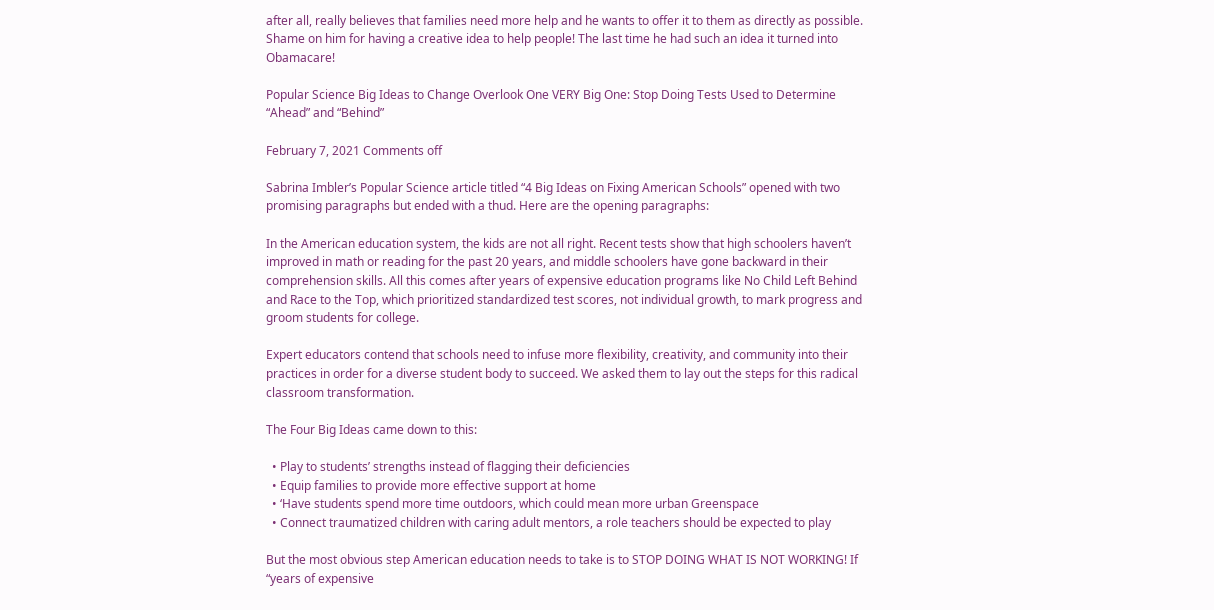after all, really believes that families need more help and he wants to offer it to them as directly as possible. Shame on him for having a creative idea to help people! The last time he had such an idea it turned into Obamacare!

Popular Science Big Ideas to Change Overlook One VERY Big One: Stop Doing Tests Used to Determine “Ahead” and “Behind”

February 7, 2021 Comments off

Sabrina Imbler’s Popular Science article titled “4 Big Ideas on Fixing American Schools” opened with two promising paragraphs but ended with a thud. Here are the opening paragraphs:

In the American education system, the kids are not all right. Recent tests show that high schoolers haven’t improved in math or reading for the past 20 years, and middle schoolers have gone backward in their comprehension skills. All this comes after years of expensive education programs like No Child Left Behind and Race to the Top, which prioritized standardized test scores, not individual growth, to mark progress and groom students for college.

Expert educators contend that schools need to infuse more flexibility, creativity, and community into their practices in order for a diverse student body to succeed. We asked them to lay out the steps for this radical classroom transformation.

The Four Big Ideas came down to this:

  • Play to students’ strengths instead of flagging their deficiencies
  • Equip families to provide more effective support at home
  • ‘Have students spend more time outdoors, which could mean more urban Greenspace
  • Connect traumatized children with caring adult mentors, a role teachers should be expected to play

But the most obvious step American education needs to take is to STOP DOING WHAT IS NOT WORKING! If “years of expensive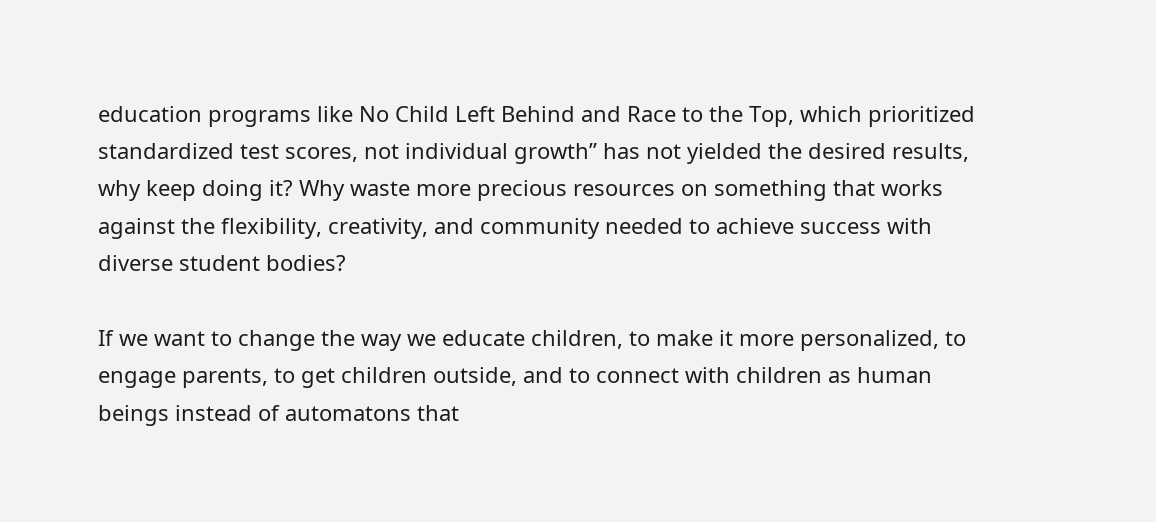education programs like No Child Left Behind and Race to the Top, which prioritized standardized test scores, not individual growth” has not yielded the desired results, why keep doing it? Why waste more precious resources on something that works against the flexibility, creativity, and community needed to achieve success with diverse student bodies?

If we want to change the way we educate children, to make it more personalized, to engage parents, to get children outside, and to connect with children as human beings instead of automatons that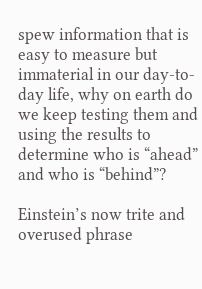spew information that is easy to measure but immaterial in our day-to-day life, why on earth do we keep testing them and using the results to determine who is “ahead” and who is “behind”?

Einstein’s now trite and overused phrase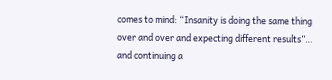comes to mind: “Insanity is doing the same thing over and over and expecting different results”… and continuing a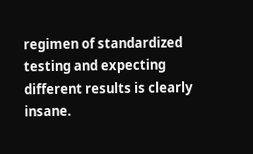regimen of standardized testing and expecting different results is clearly insane.